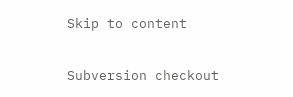Skip to content


Subversion checkout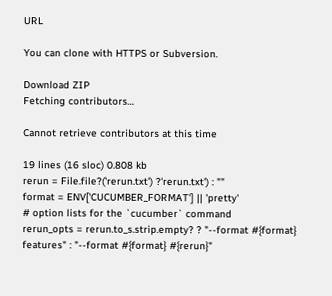URL

You can clone with HTTPS or Subversion.

Download ZIP
Fetching contributors…

Cannot retrieve contributors at this time

19 lines (16 sloc) 0.808 kb
rerun = File.file?('rerun.txt') ?'rerun.txt') : ""
format = ENV['CUCUMBER_FORMAT'] || 'pretty'
# option lists for the `cucumber` command
rerun_opts = rerun.to_s.strip.empty? ? "--format #{format} features" : "--format #{format} #{rerun}"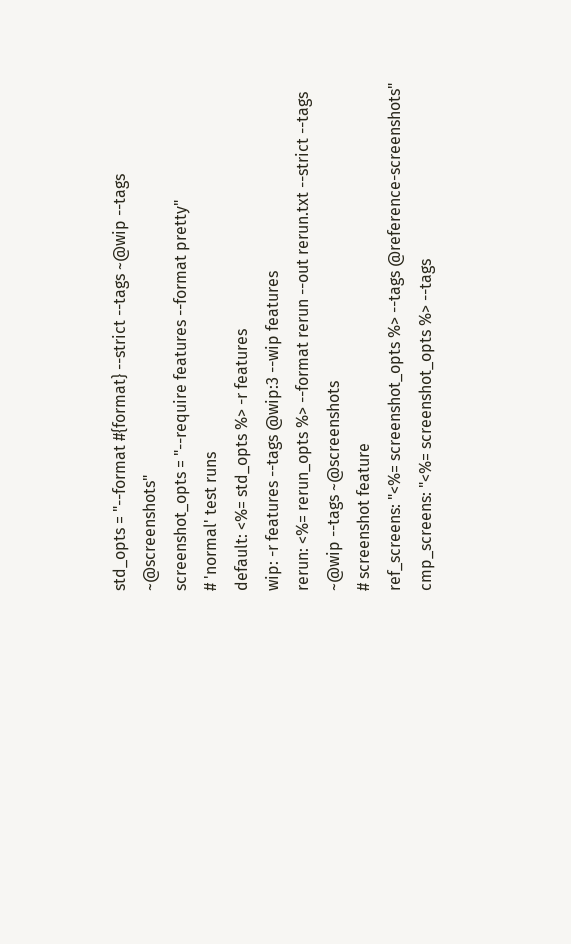std_opts = "--format #{format} --strict --tags ~@wip --tags ~@screenshots"
screenshot_opts = "--require features --format pretty"
# 'normal' test runs
default: <%= std_opts %> -r features
wip: -r features --tags @wip:3 --wip features
rerun: <%= rerun_opts %> --format rerun --out rerun.txt --strict --tags ~@wip --tags ~@screenshots
# screenshot feature
ref_screens: "<%= screenshot_opts %> --tags @reference-screenshots"
cmp_screens: "<%= screenshot_opts %> --tags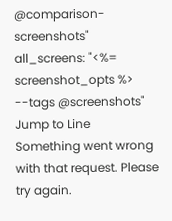@comparison-screenshots"
all_screens: "<%= screenshot_opts %> --tags @screenshots"
Jump to Line
Something went wrong with that request. Please try again.